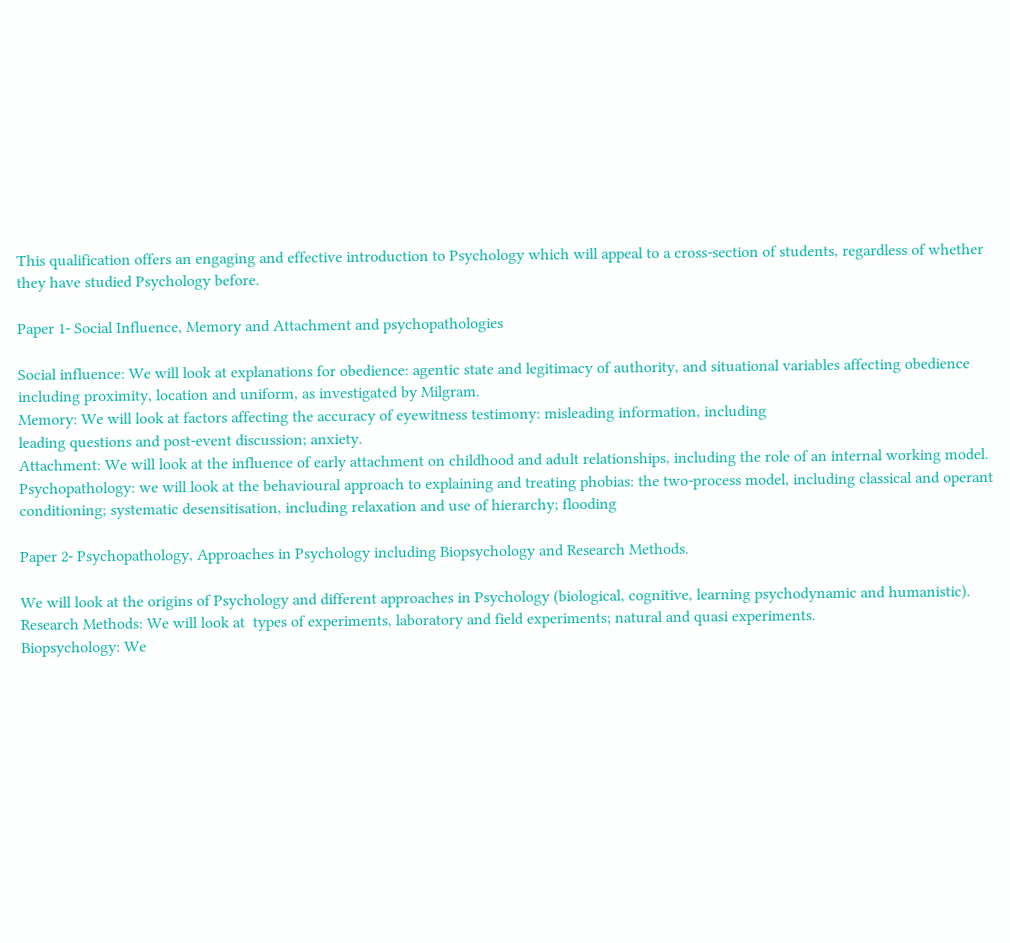This qualification offers an engaging and effective introduction to Psychology which will appeal to a cross-section of students, regardless of whether they have studied Psychology before.

Paper 1- Social Influence, Memory and Attachment and psychopathologies

Social influence: We will look at explanations for obedience: agentic state and legitimacy of authority, and situational variables affecting obedience including proximity, location and uniform, as investigated by Milgram.
Memory: We will look at factors affecting the accuracy of eyewitness testimony: misleading information, including
leading questions and post-event discussion; anxiety.
Attachment: We will look at the influence of early attachment on childhood and adult relationships, including the role of an internal working model.
Psychopathology: we will look at the behavioural approach to explaining and treating phobias: the two-process model, including classical and operant conditioning; systematic desensitisation, including relaxation and use of hierarchy; flooding

Paper 2- Psychopathology, Approaches in Psychology including Biopsychology and Research Methods.

We will look at the origins of Psychology and different approaches in Psychology (biological, cognitive, learning psychodynamic and humanistic).
Research Methods: We will look at  types of experiments, laboratory and field experiments; natural and quasi experiments.
Biopsychology: We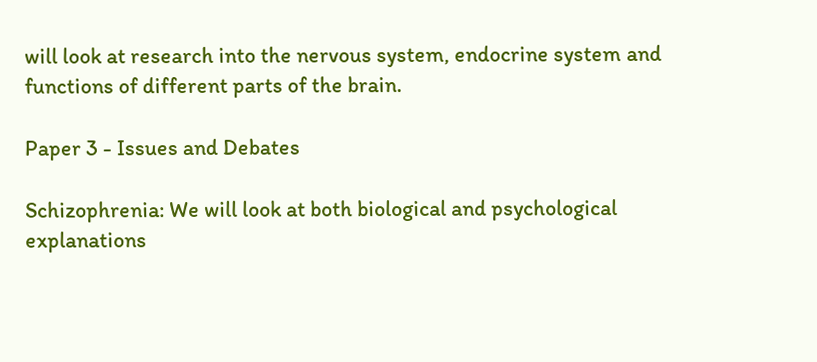will look at research into the nervous system, endocrine system and functions of different parts of the brain.

Paper 3 - Issues and Debates

Schizophrenia: We will look at both biological and psychological explanations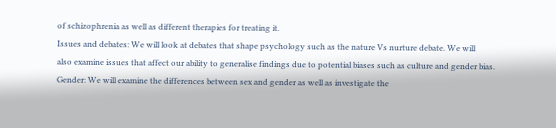of schizophrenia as well as different therapies for treating it.
Issues and debates: We will look at debates that shape psychology such as the nature Vs nurture debate. We will
also examine issues that affect our ability to generalise findings due to potential biases such as culture and gender bias.
Gender: We will examine the differences between sex and gender as well as investigate the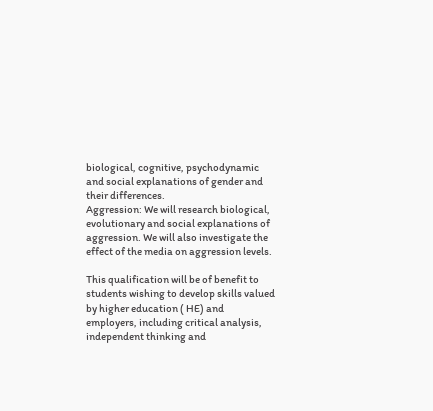biological, cognitive, psychodynamic and social explanations of gender and their differences.
Aggression: We will research biological, evolutionary and social explanations of aggression. We will also investigate the effect of the media on aggression levels.

This qualification will be of benefit to students wishing to develop skills valued by higher education ( HE) and employers, including critical analysis, independent thinking and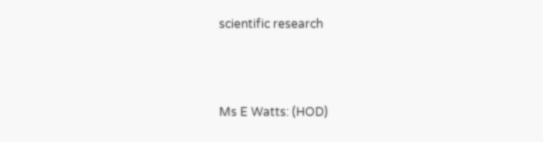scientific research



Ms E Watts: (HOD)